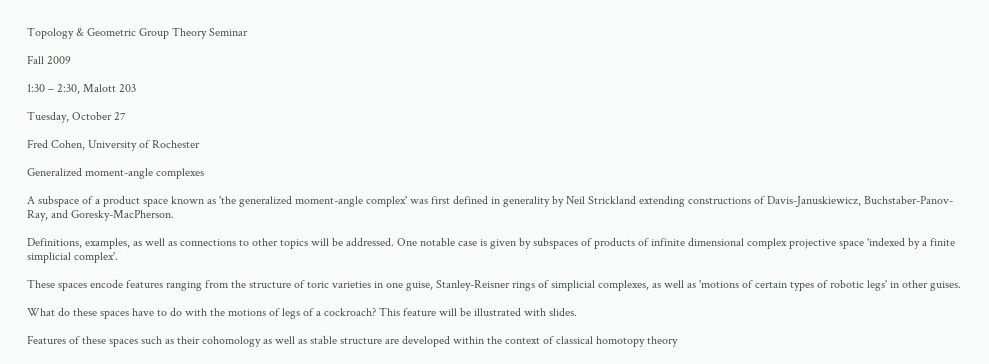Topology & Geometric Group Theory Seminar

Fall 2009

1:30 – 2:30, Malott 203

Tuesday, October 27

Fred Cohen, University of Rochester

Generalized moment-angle complexes

A subspace of a product space known as 'the generalized moment-angle complex' was first defined in generality by Neil Strickland extending constructions of Davis-Januskiewicz, Buchstaber-Panov-Ray, and Goresky-MacPherson.

Definitions, examples, as well as connections to other topics will be addressed. One notable case is given by subspaces of products of infinite dimensional complex projective space 'indexed by a finite simplicial complex'.

These spaces encode features ranging from the structure of toric varieties in one guise, Stanley-Reisner rings of simplicial complexes, as well as 'motions of certain types of robotic legs' in other guises.

What do these spaces have to do with the motions of legs of a cockroach? This feature will be illustrated with slides.

Features of these spaces such as their cohomology as well as stable structure are developed within the context of classical homotopy theory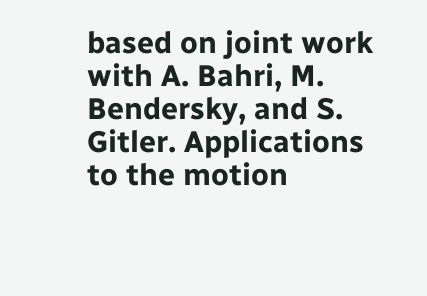based on joint work with A. Bahri, M. Bendersky, and S. Gitler. Applications to the motion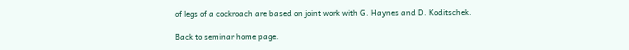of legs of a cockroach are based on joint work with G. Haynes and D. Koditschek.

Back to seminar home page.